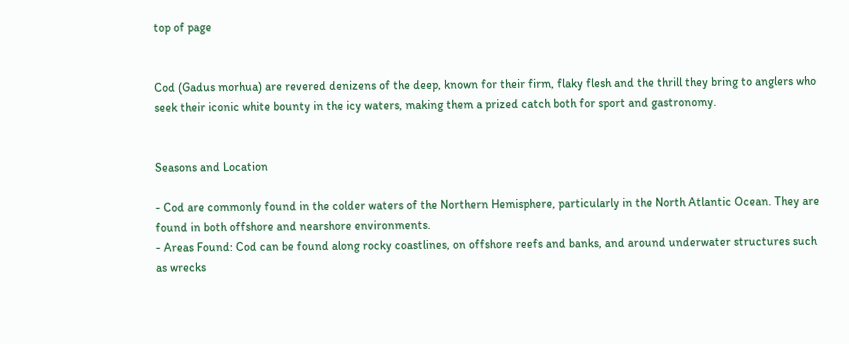top of page


Cod (Gadus morhua) are revered denizens of the deep, known for their firm, flaky flesh and the thrill they bring to anglers who seek their iconic white bounty in the icy waters, making them a prized catch both for sport and gastronomy.


Seasons and Location

- Cod are commonly found in the colder waters of the Northern Hemisphere, particularly in the North Atlantic Ocean. They are found in both offshore and nearshore environments.
- Areas Found: Cod can be found along rocky coastlines, on offshore reefs and banks, and around underwater structures such as wrecks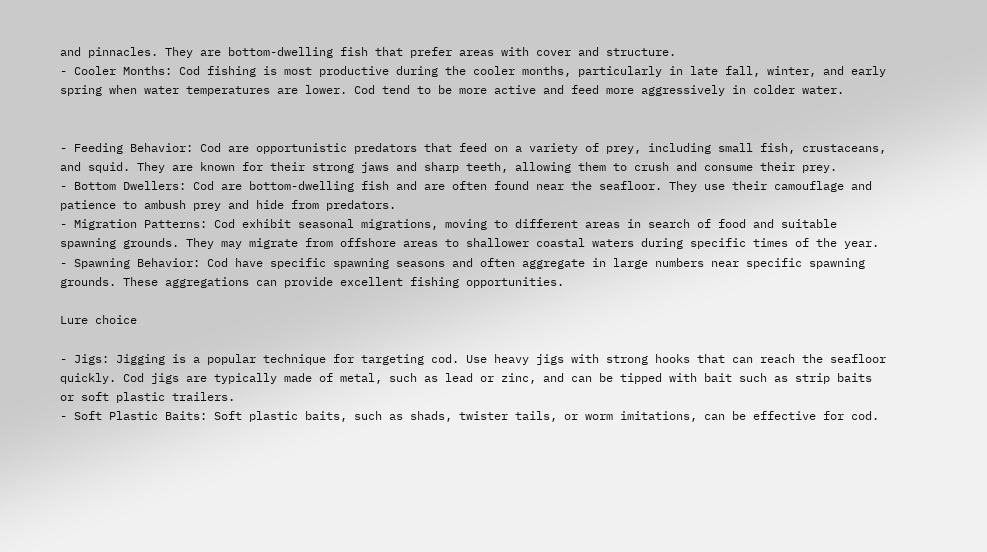and pinnacles. They are bottom-dwelling fish that prefer areas with cover and structure.
- Cooler Months: Cod fishing is most productive during the cooler months, particularly in late fall, winter, and early spring when water temperatures are lower. Cod tend to be more active and feed more aggressively in colder water.


- Feeding Behavior: Cod are opportunistic predators that feed on a variety of prey, including small fish, crustaceans, and squid. They are known for their strong jaws and sharp teeth, allowing them to crush and consume their prey.
- Bottom Dwellers: Cod are bottom-dwelling fish and are often found near the seafloor. They use their camouflage and patience to ambush prey and hide from predators.
- Migration Patterns: Cod exhibit seasonal migrations, moving to different areas in search of food and suitable spawning grounds. They may migrate from offshore areas to shallower coastal waters during specific times of the year.
- Spawning Behavior: Cod have specific spawning seasons and often aggregate in large numbers near specific spawning grounds. These aggregations can provide excellent fishing opportunities.

Lure choice

- Jigs: Jigging is a popular technique for targeting cod. Use heavy jigs with strong hooks that can reach the seafloor quickly. Cod jigs are typically made of metal, such as lead or zinc, and can be tipped with bait such as strip baits or soft plastic trailers.
- Soft Plastic Baits: Soft plastic baits, such as shads, twister tails, or worm imitations, can be effective for cod.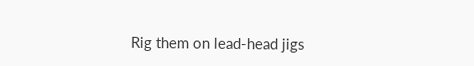Rig them on lead-head jigs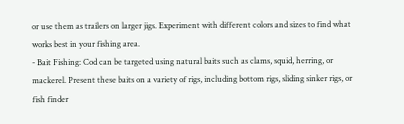or use them as trailers on larger jigs. Experiment with different colors and sizes to find what works best in your fishing area.
- Bait Fishing: Cod can be targeted using natural baits such as clams, squid, herring, or mackerel. Present these baits on a variety of rigs, including bottom rigs, sliding sinker rigs, or fish finder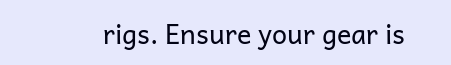rigs. Ensure your gear is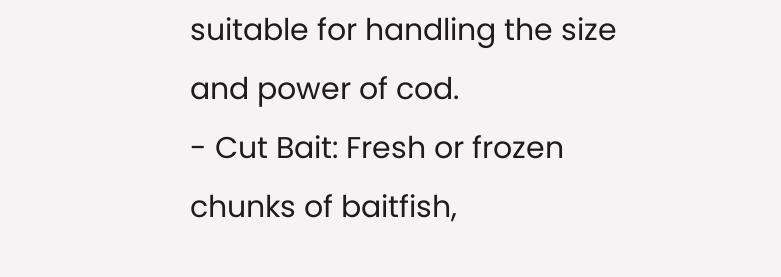suitable for handling the size and power of cod.
- Cut Bait: Fresh or frozen chunks of baitfish,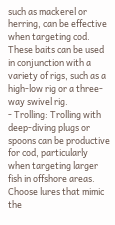such as mackerel or herring, can be effective when targeting cod. These baits can be used in conjunction with a variety of rigs, such as a high-low rig or a three-way swivel rig.
- Trolling: Trolling with deep-diving plugs or spoons can be productive for cod, particularly when targeting larger fish in offshore areas. Choose lures that mimic the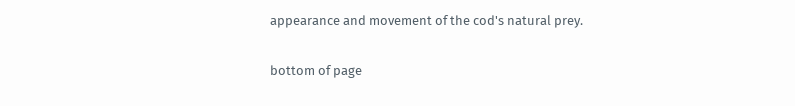appearance and movement of the cod's natural prey.

bottom of page